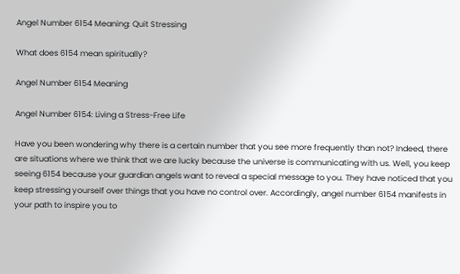Angel Number 6154 Meaning: Quit Stressing

What does 6154 mean spiritually?

Angel Number 6154 Meaning

Angel Number 6154: Living a Stress-Free Life

Have you been wondering why there is a certain number that you see more frequently than not? Indeed, there are situations where we think that we are lucky because the universe is communicating with us. Well, you keep seeing 6154 because your guardian angels want to reveal a special message to you. They have noticed that you keep stressing yourself over things that you have no control over. Accordingly, angel number 6154 manifests in your path to inspire you to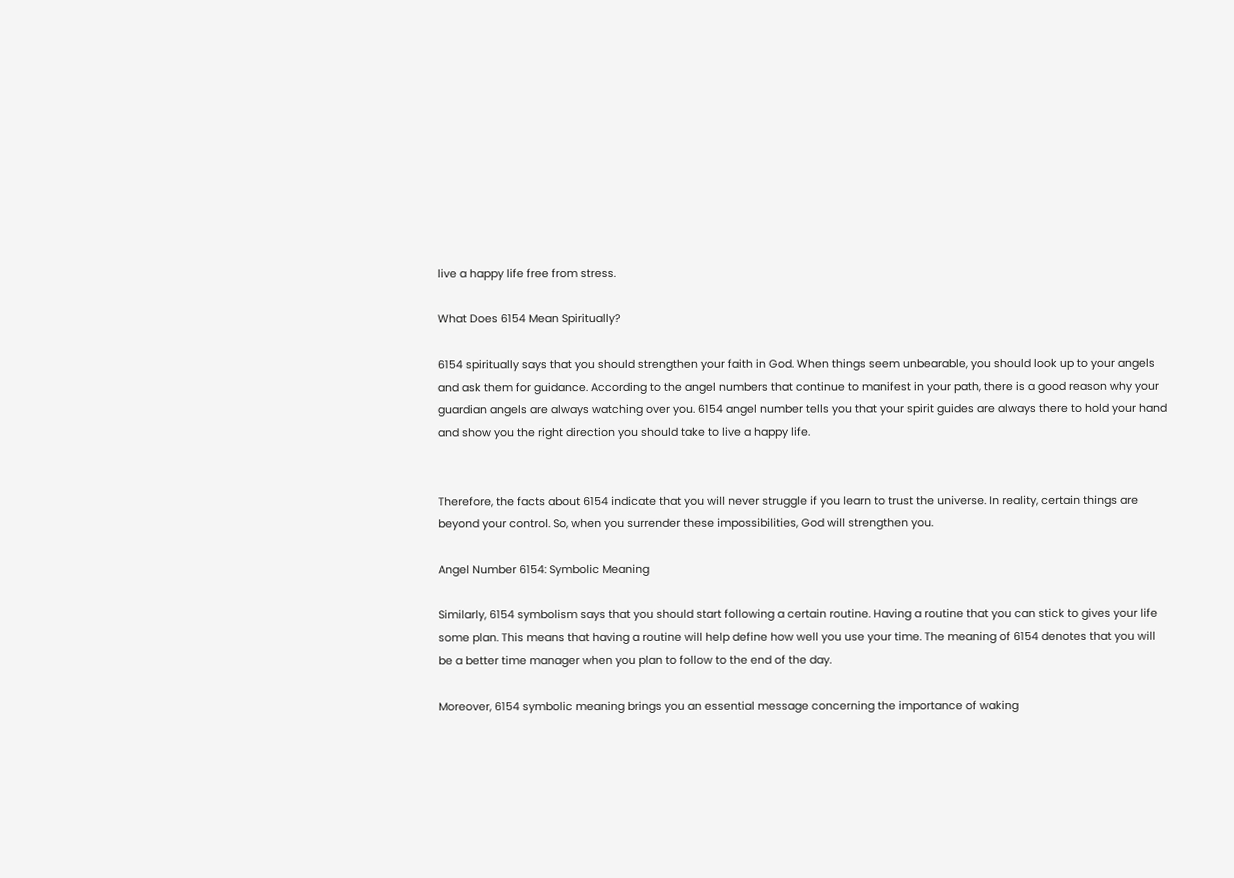live a happy life free from stress.

What Does 6154 Mean Spiritually?

6154 spiritually says that you should strengthen your faith in God. When things seem unbearable, you should look up to your angels and ask them for guidance. According to the angel numbers that continue to manifest in your path, there is a good reason why your guardian angels are always watching over you. 6154 angel number tells you that your spirit guides are always there to hold your hand and show you the right direction you should take to live a happy life.


Therefore, the facts about 6154 indicate that you will never struggle if you learn to trust the universe. In reality, certain things are beyond your control. So, when you surrender these impossibilities, God will strengthen you.

Angel Number 6154: Symbolic Meaning

Similarly, 6154 symbolism says that you should start following a certain routine. Having a routine that you can stick to gives your life some plan. This means that having a routine will help define how well you use your time. The meaning of 6154 denotes that you will be a better time manager when you plan to follow to the end of the day.

Moreover, 6154 symbolic meaning brings you an essential message concerning the importance of waking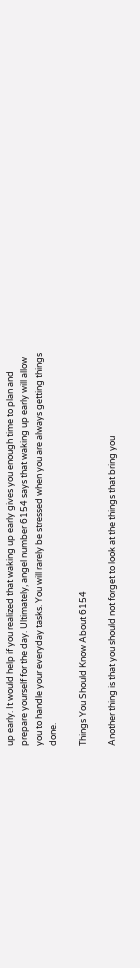up early. It would help if you realized that waking up early gives you enough time to plan and prepare yourself for the day. Ultimately, angel number 6154 says that waking up early will allow you to handle your everyday tasks. You will rarely be stressed when you are always getting things done.

Things You Should Know About 6154

Another thing is that you should not forget to look at the things that bring you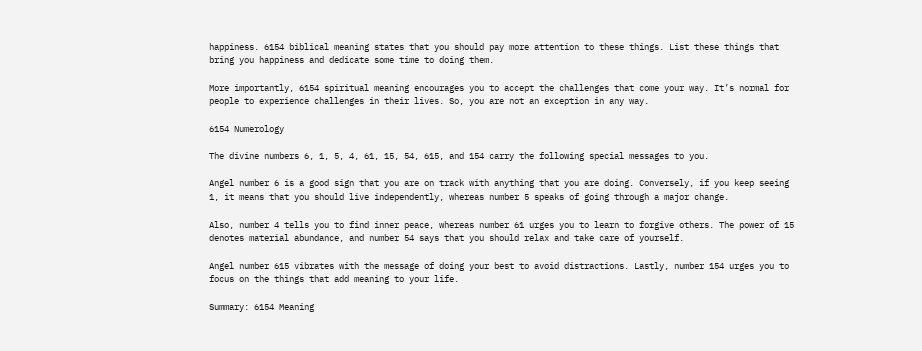happiness. 6154 biblical meaning states that you should pay more attention to these things. List these things that bring you happiness and dedicate some time to doing them.

More importantly, 6154 spiritual meaning encourages you to accept the challenges that come your way. It’s normal for people to experience challenges in their lives. So, you are not an exception in any way.

6154 Numerology

The divine numbers 6, 1, 5, 4, 61, 15, 54, 615, and 154 carry the following special messages to you.

Angel number 6 is a good sign that you are on track with anything that you are doing. Conversely, if you keep seeing 1, it means that you should live independently, whereas number 5 speaks of going through a major change.

Also, number 4 tells you to find inner peace, whereas number 61 urges you to learn to forgive others. The power of 15 denotes material abundance, and number 54 says that you should relax and take care of yourself.

Angel number 615 vibrates with the message of doing your best to avoid distractions. Lastly, number 154 urges you to focus on the things that add meaning to your life.

Summary: 6154 Meaning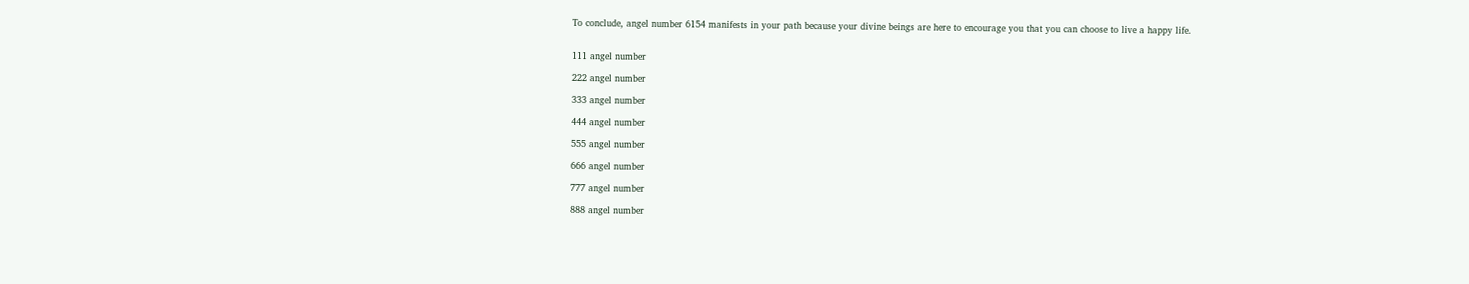To conclude, angel number 6154 manifests in your path because your divine beings are here to encourage you that you can choose to live a happy life.


111 angel number

222 angel number

333 angel number

444 angel number

555 angel number

666 angel number

777 angel number

888 angel number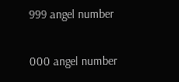999 angel number

000 angel number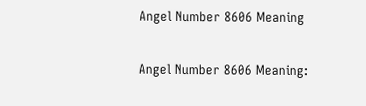Angel Number 8606 Meaning

Angel Number 8606 Meaning: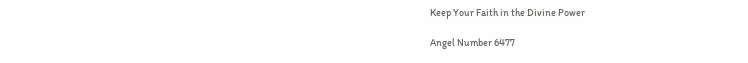Keep Your Faith in the Divine Power

Angel Number 6477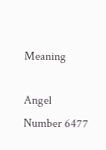Meaning

Angel Number 6477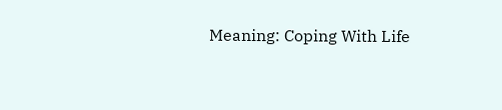Meaning: Coping With Life